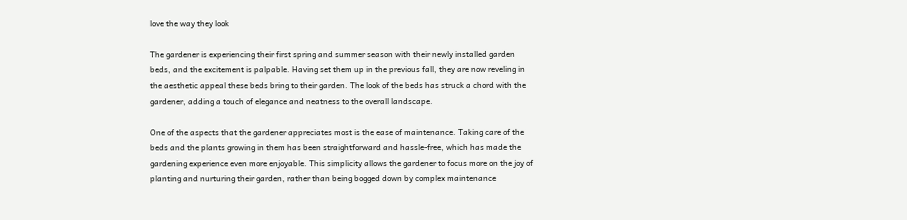love the way they look

The gardener is experiencing their first spring and summer season with their newly installed garden beds, and the excitement is palpable. Having set them up in the previous fall, they are now reveling in the aesthetic appeal these beds bring to their garden. The look of the beds has struck a chord with the gardener, adding a touch of elegance and neatness to the overall landscape.

One of the aspects that the gardener appreciates most is the ease of maintenance. Taking care of the beds and the plants growing in them has been straightforward and hassle-free, which has made the gardening experience even more enjoyable. This simplicity allows the gardener to focus more on the joy of planting and nurturing their garden, rather than being bogged down by complex maintenance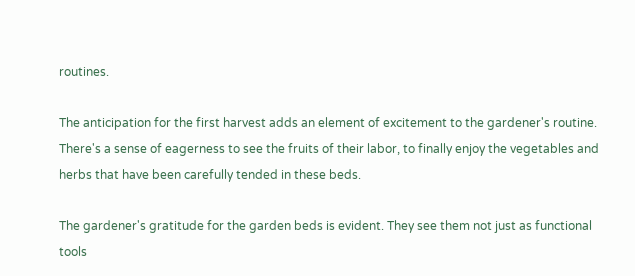routines.

The anticipation for the first harvest adds an element of excitement to the gardener's routine. There's a sense of eagerness to see the fruits of their labor, to finally enjoy the vegetables and herbs that have been carefully tended in these beds.

The gardener's gratitude for the garden beds is evident. They see them not just as functional tools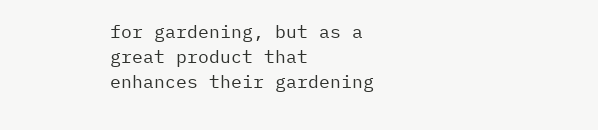for gardening, but as a great product that enhances their gardening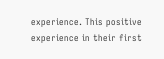experience. This positive experience in their first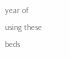year of using these beds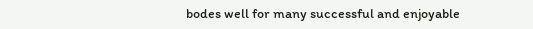bodes well for many successful and enjoyable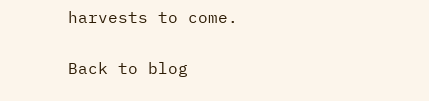harvests to come.

Back to blog